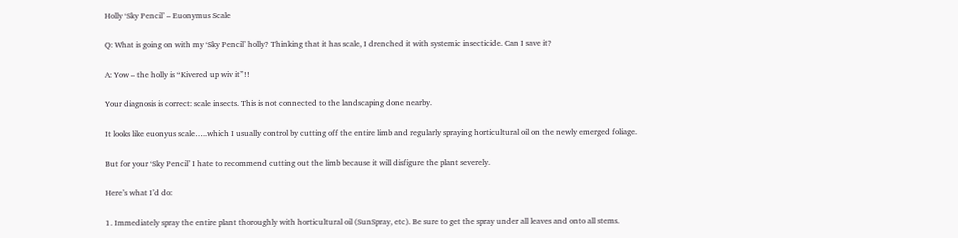Holly ‘Sky Pencil’ – Euonymus Scale

Q: What is going on with my ‘Sky Pencil’ holly? Thinking that it has scale, I drenched it with systemic insecticide. Can I save it?

A: Yow – the holly is “Kivered up wiv it”!!

Your diagnosis is correct: scale insects. This is not connected to the landscaping done nearby.

It looks like euonyus scale…..which I usually control by cutting off the entire limb and regularly spraying horticultural oil on the newly emerged foliage.

But for your ‘Sky Pencil’ I hate to recommend cutting out the limb because it will disfigure the plant severely.

Here’s what I’d do:

1. Immediately spray the entire plant thoroughly with horticultural oil (SunSpray, etc). Be sure to get the spray under all leaves and onto all stems.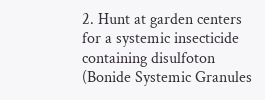2. Hunt at garden centers for a systemic insecticide containing disulfoton (Bonide Systemic Granules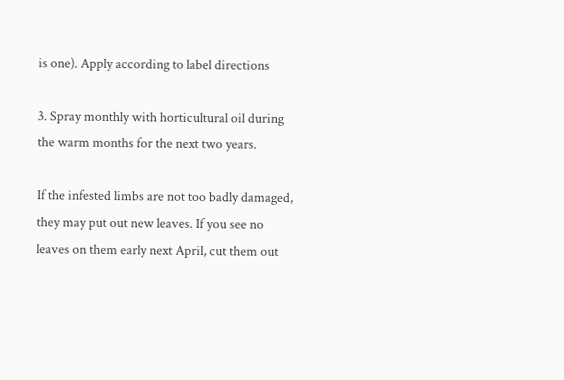is one). Apply according to label directions

3. Spray monthly with horticultural oil during the warm months for the next two years.

If the infested limbs are not too badly damaged, they may put out new leaves. If you see no leaves on them early next April, cut them out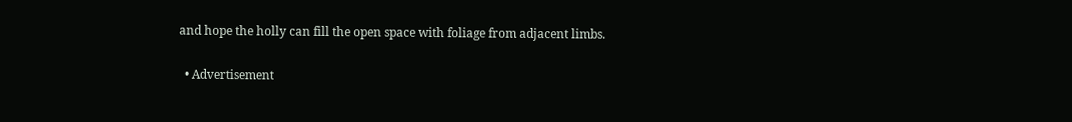and hope the holly can fill the open space with foliage from adjacent limbs.

  • Advertisement